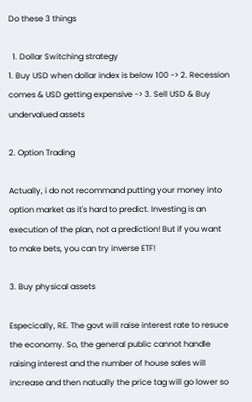Do these 3 things

  1. Dollar Switching strategy
1. Buy USD when dollar index is below 100 -> 2. Recession comes & USD getting expensive -> 3. Sell USD & Buy undervalued assets

2. Option Trading

Actually, i do not recommand putting your money into option market as it's hard to predict. Investing is an execution of the plan, not a prediction! But if you want to make bets, you can try inverse ETF!

3. Buy physical assets

Especically, RE. The govt will raise interest rate to resuce the economy. So, the general public cannot handle raising interest and the number of house sales will increase and then natually the price tag will go lower so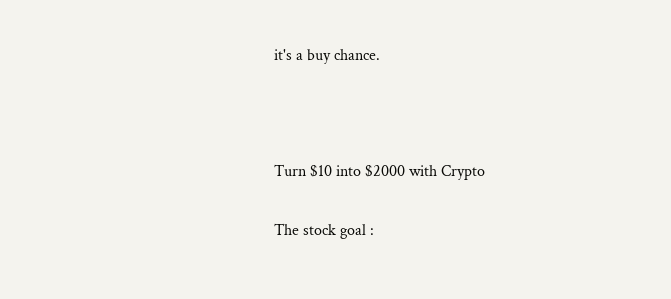it's a buy chance.



Turn $10 into $2000 with Crypto

The stock goal :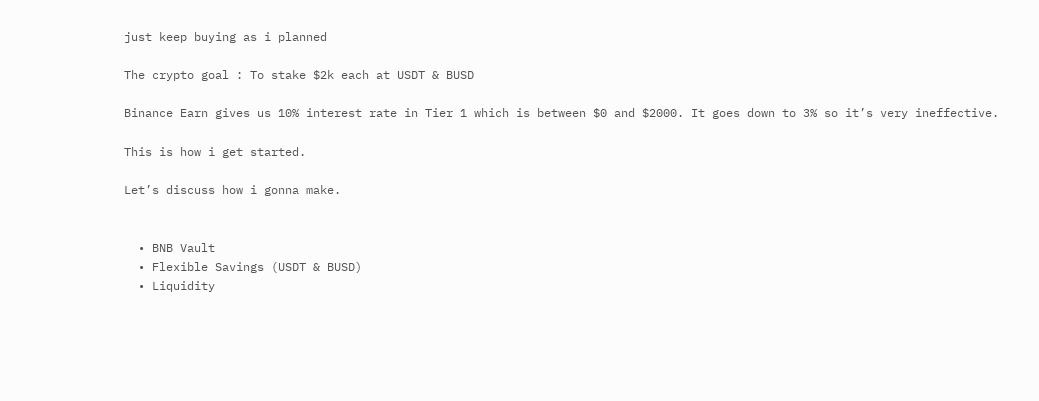just keep buying as i planned

The crypto goal : To stake $2k each at USDT & BUSD

Binance Earn gives us 10% interest rate in Tier 1 which is between $0 and $2000. It goes down to 3% so it’s very ineffective.

This is how i get started.

Let’s discuss how i gonna make.


  • BNB Vault
  • Flexible Savings (USDT & BUSD)
  • Liquidity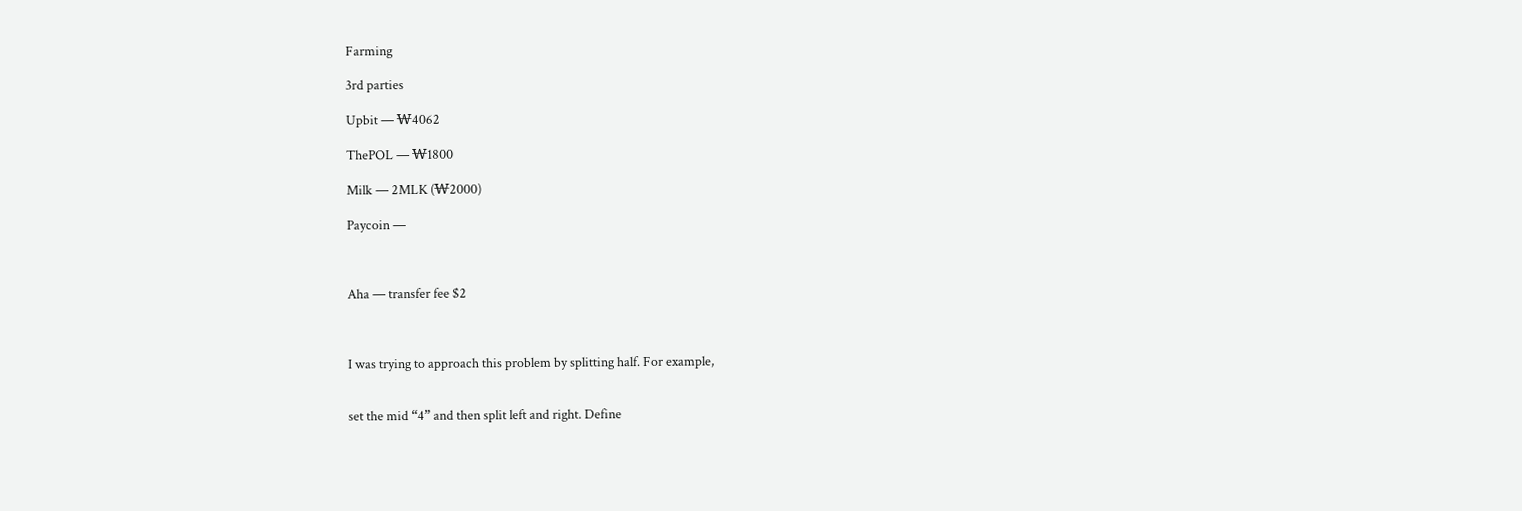Farming

3rd parties

Upbit — ₩4062

ThePOL — ₩1800

Milk — 2MLK (₩2000)

Paycoin —



Aha — transfer fee $2



I was trying to approach this problem by splitting half. For example,


set the mid “4” and then split left and right. Define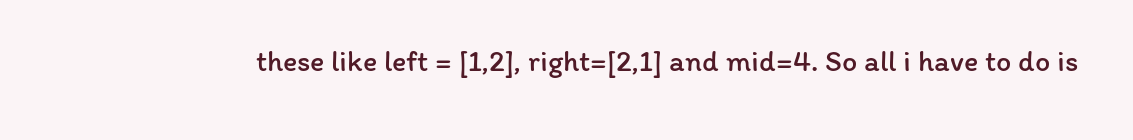these like left = [1,2], right=[2,1] and mid=4. So all i have to do is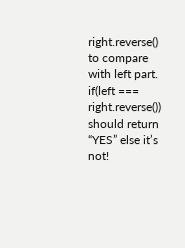right.reverse() to compare with left part. if(left === right.reverse()) should return “YES” else it’s not!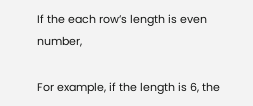If the each row’s length is even number,

For example, if the length is 6, the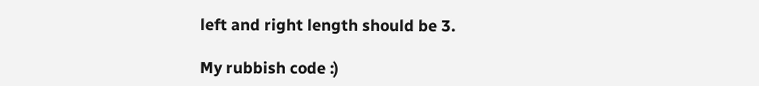left and right length should be 3.

My rubbish code :)